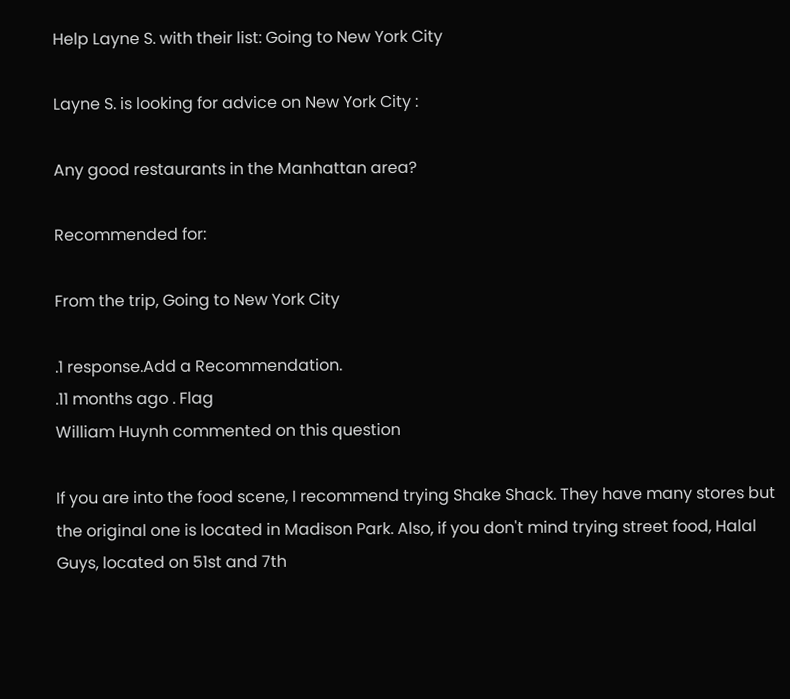Help Layne S. with their list: Going to New York City

Layne S. is looking for advice on New York City :

Any good restaurants in the Manhattan area?

Recommended for:

From the trip, Going to New York City

.1 response.Add a Recommendation.
.11 months ago . Flag
William Huynh commented on this question

If you are into the food scene, I recommend trying Shake Shack. They have many stores but the original one is located in Madison Park. Also, if you don't mind trying street food, Halal Guys, located on 51st and 7th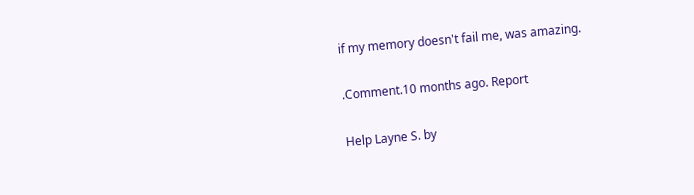if my memory doesn't fail me, was amazing.

.Comment.10 months ago. Report

Help Layne S. by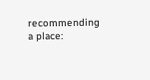recommending a place: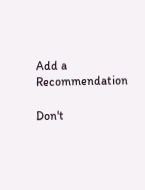Add a Recommendation

Don't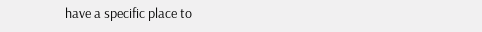have a specific place to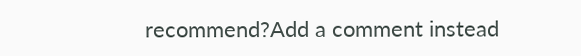recommend?Add a comment instead